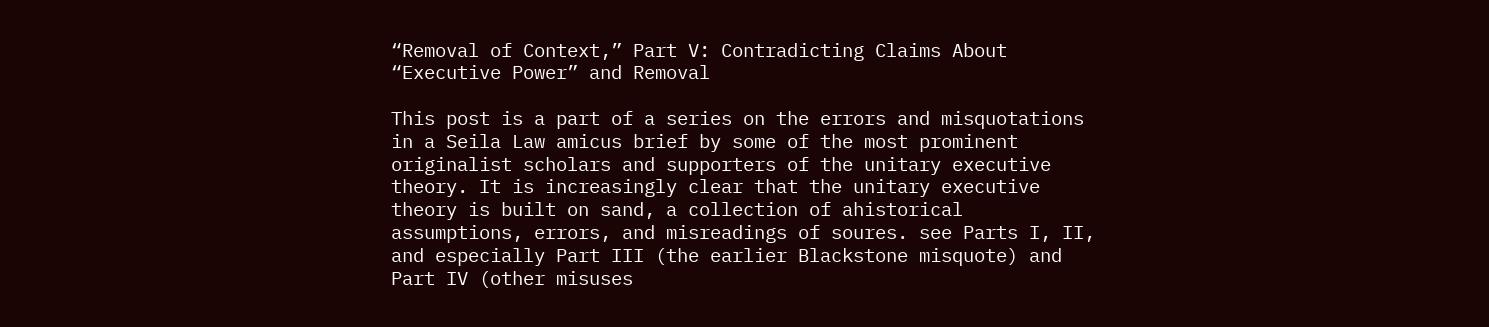“Removal of Context,” Part V: Contradicting Claims About “Executive Power” and Removal

This post is a part of a series on the errors and misquotations in a Seila Law amicus brief by some of the most prominent originalist scholars and supporters of the unitary executive theory. It is increasingly clear that the unitary executive theory is built on sand, a collection of ahistorical assumptions, errors, and misreadings of soures. see Parts I, II, and especially Part III (the earlier Blackstone misquote) and Part IV (other misuses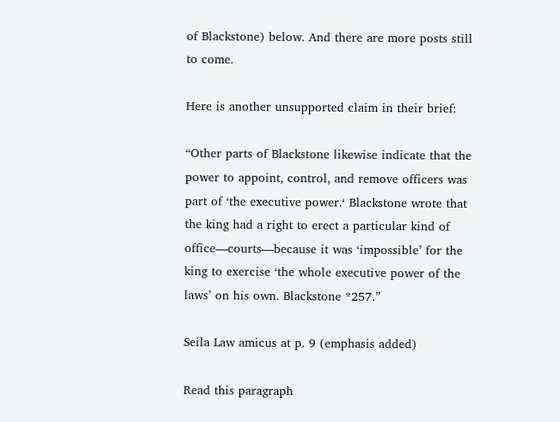of Blackstone) below. And there are more posts still to come.

Here is another unsupported claim in their brief:

“Other parts of Blackstone likewise indicate that the power to appoint, control, and remove officers was part of ‘the executive power.‘ Blackstone wrote that the king had a right to erect a particular kind of office—courts—because it was ‘impossible’ for the king to exercise ‘the whole executive power of the laws’ on his own. Blackstone *257.”

Seila Law amicus at p. 9 (emphasis added)

Read this paragraph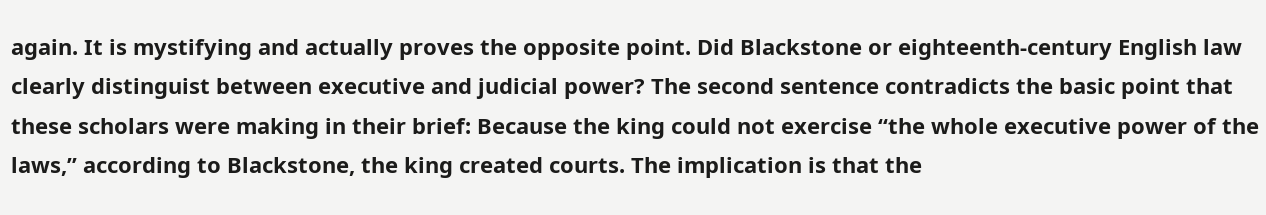again. It is mystifying and actually proves the opposite point. Did Blackstone or eighteenth-century English law clearly distinguist between executive and judicial power? The second sentence contradicts the basic point that these scholars were making in their brief: Because the king could not exercise “the whole executive power of the laws,” according to Blackstone, the king created courts. The implication is that the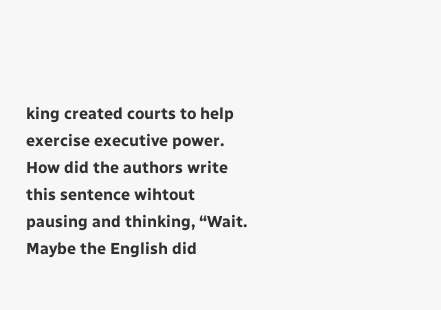king created courts to help exercise executive power. How did the authors write this sentence wihtout pausing and thinking, “Wait. Maybe the English did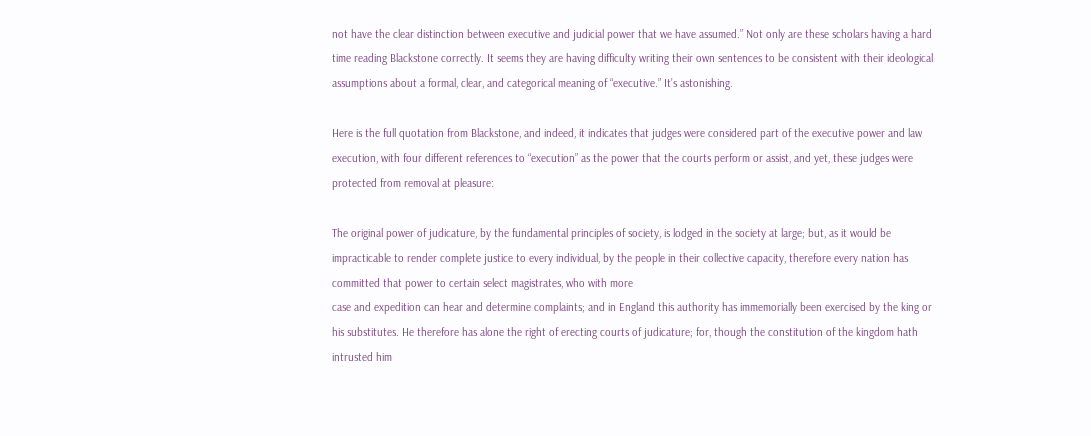not have the clear distinction between executive and judicial power that we have assumed.” Not only are these scholars having a hard time reading Blackstone correctly. It seems they are having difficulty writing their own sentences to be consistent with their ideological assumptions about a formal, clear, and categorical meaning of “executive.” It’s astonishing.

Here is the full quotation from Blackstone, and indeed, it indicates that judges were considered part of the executive power and law execution, with four different references to “execution” as the power that the courts perform or assist, and yet, these judges were protected from removal at pleasure:

The original power of judicature, by the fundamental principles of society, is lodged in the society at large; but, as it would be impracticable to render complete justice to every individual, by the people in their collective capacity, therefore every nation has committed that power to certain select magistrates, who with more
case and expedition can hear and determine complaints; and in England this authority has immemorially been exercised by the king or his substitutes. He therefore has alone the right of erecting courts of judicature; for, though the constitution of the kingdom hath intrusted him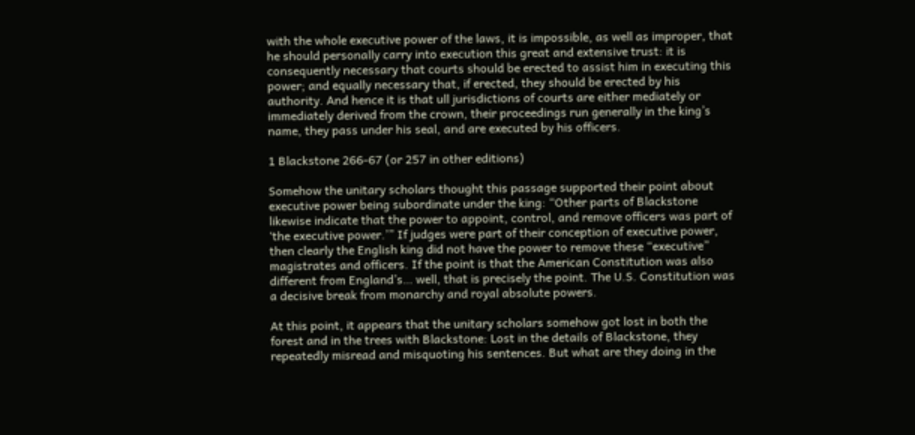with the whole executive power of the laws, it is impossible, as well as improper, that he should personally carry into execution this great and extensive trust: it is consequently necessary that courts should be erected to assist him in executing this power; and equally necessary that, if erected, they should be erected by his authority. And hence it is that ull jurisdictions of courts are either mediately or immediately derived from the crown, their proceedings run generally in the king’s name, they pass under his seal, and are executed by his officers.

1 Blackstone 266-67 (or 257 in other editions)

Somehow the unitary scholars thought this passage supported their point about executive power being subordinate under the king: “Other parts of Blackstone likewise indicate that the power to appoint, control, and remove officers was part of ‘the executive power.’” If judges were part of their conception of executive power, then clearly the English king did not have the power to remove these “executive” magistrates and officers. If the point is that the American Constitution was also different from England’s… well, that is precisely the point. The U.S. Constitution was a decisive break from monarchy and royal absolute powers.

At this point, it appears that the unitary scholars somehow got lost in both the forest and in the trees with Blackstone: Lost in the details of Blackstone, they repeatedly misread and misquoting his sentences. But what are they doing in the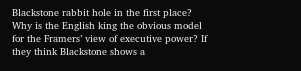Blackstone rabbit hole in the first place? Why is the English king the obvious model for the Framers’ view of executive power? If they think Blackstone shows a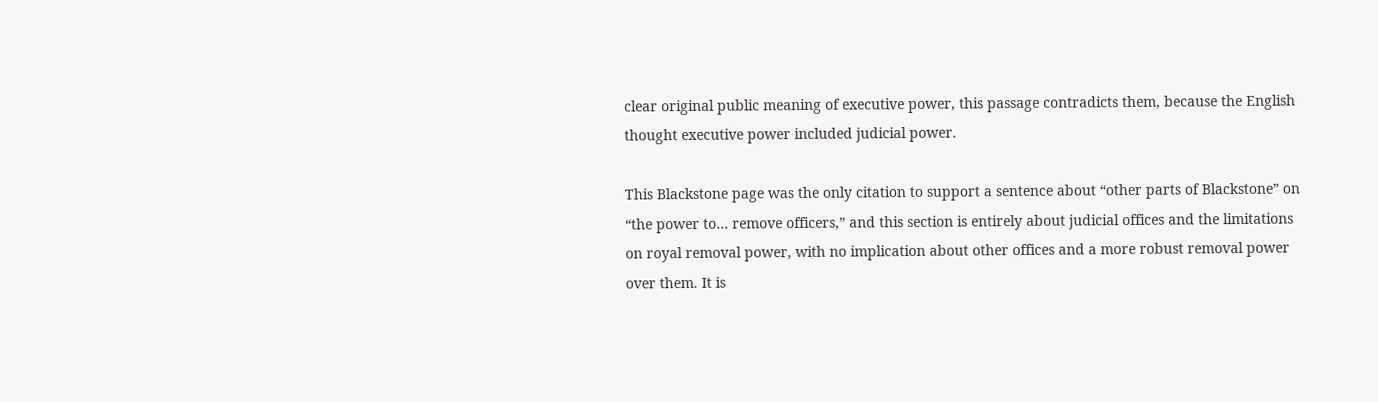clear original public meaning of executive power, this passage contradicts them, because the English thought executive power included judicial power.

This Blackstone page was the only citation to support a sentence about “other parts of Blackstone” on “the power to… remove officers,” and this section is entirely about judicial offices and the limitations on royal removal power, with no implication about other offices and a more robust removal power over them. It is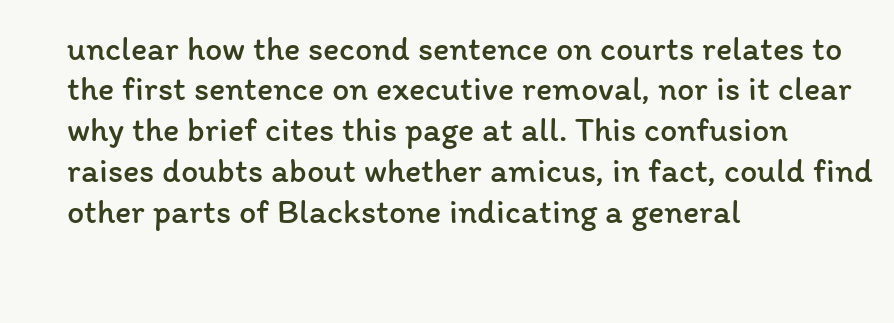unclear how the second sentence on courts relates to the first sentence on executive removal, nor is it clear why the brief cites this page at all. This confusion raises doubts about whether amicus, in fact, could find other parts of Blackstone indicating a general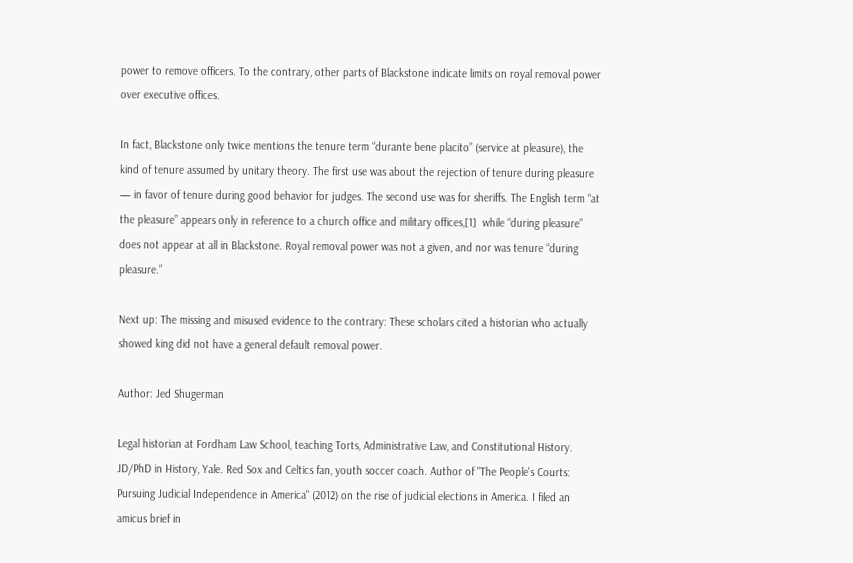power to remove officers. To the contrary, other parts of Blackstone indicate limits on royal removal power over executive offices.

In fact, Blackstone only twice mentions the tenure term “durante bene placito” (service at pleasure), the kind of tenure assumed by unitary theory. The first use was about the rejection of tenure during pleasure — in favor of tenure during good behavior for judges. The second use was for sheriffs. The English term “at the pleasure” appears only in reference to a church office and military offices,[1]  while “during pleasure” does not appear at all in Blackstone. Royal removal power was not a given, and nor was tenure “during pleasure.”

Next up: The missing and misused evidence to the contrary: These scholars cited a historian who actually showed king did not have a general default removal power.

Author: Jed Shugerman

Legal historian at Fordham Law School, teaching Torts, Administrative Law, and Constitutional History. JD/PhD in History, Yale. Red Sox and Celtics fan, youth soccer coach. Author of "The People's Courts: Pursuing Judicial Independence in America" (2012) on the rise of judicial elections in America. I filed an amicus brief in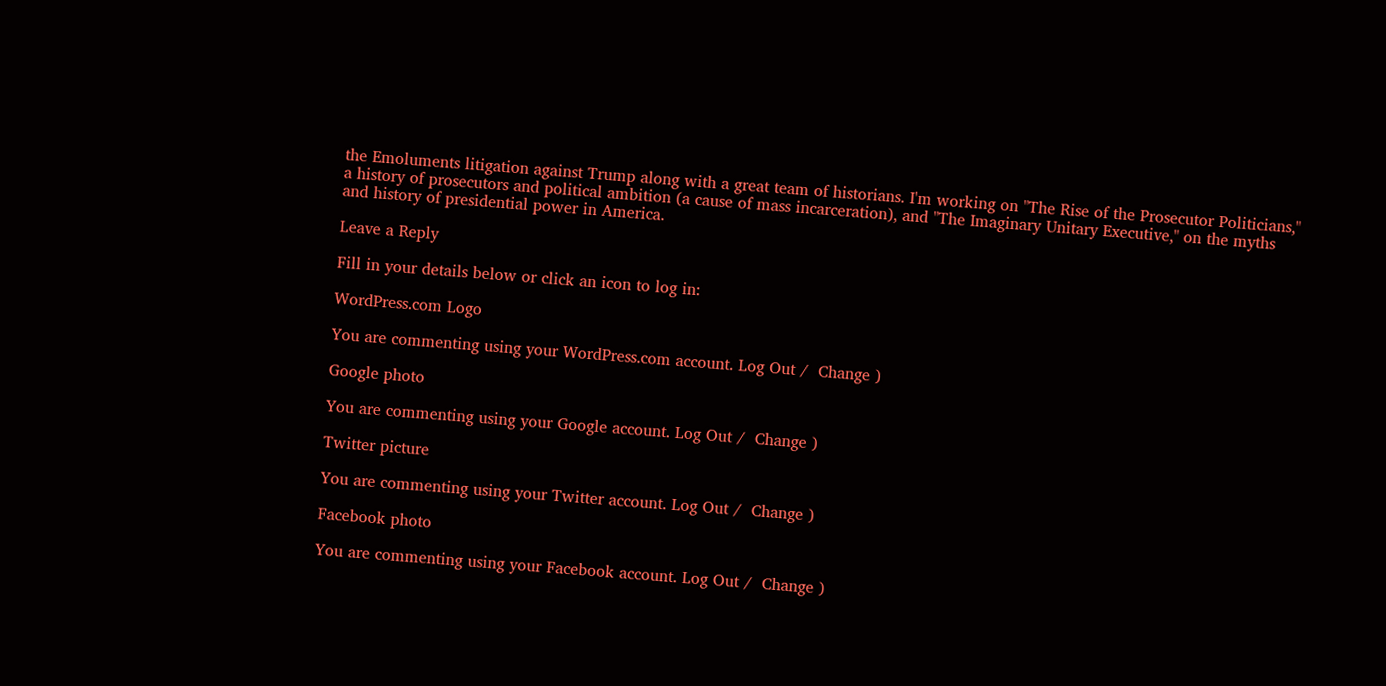the Emoluments litigation against Trump along with a great team of historians. I'm working on "The Rise of the Prosecutor Politicians," a history of prosecutors and political ambition (a cause of mass incarceration), and "The Imaginary Unitary Executive," on the myths and history of presidential power in America.

Leave a Reply

Fill in your details below or click an icon to log in:

WordPress.com Logo

You are commenting using your WordPress.com account. Log Out /  Change )

Google photo

You are commenting using your Google account. Log Out /  Change )

Twitter picture

You are commenting using your Twitter account. Log Out /  Change )

Facebook photo

You are commenting using your Facebook account. Log Out /  Change )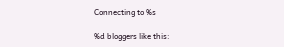Connecting to %s

%d bloggers like this: